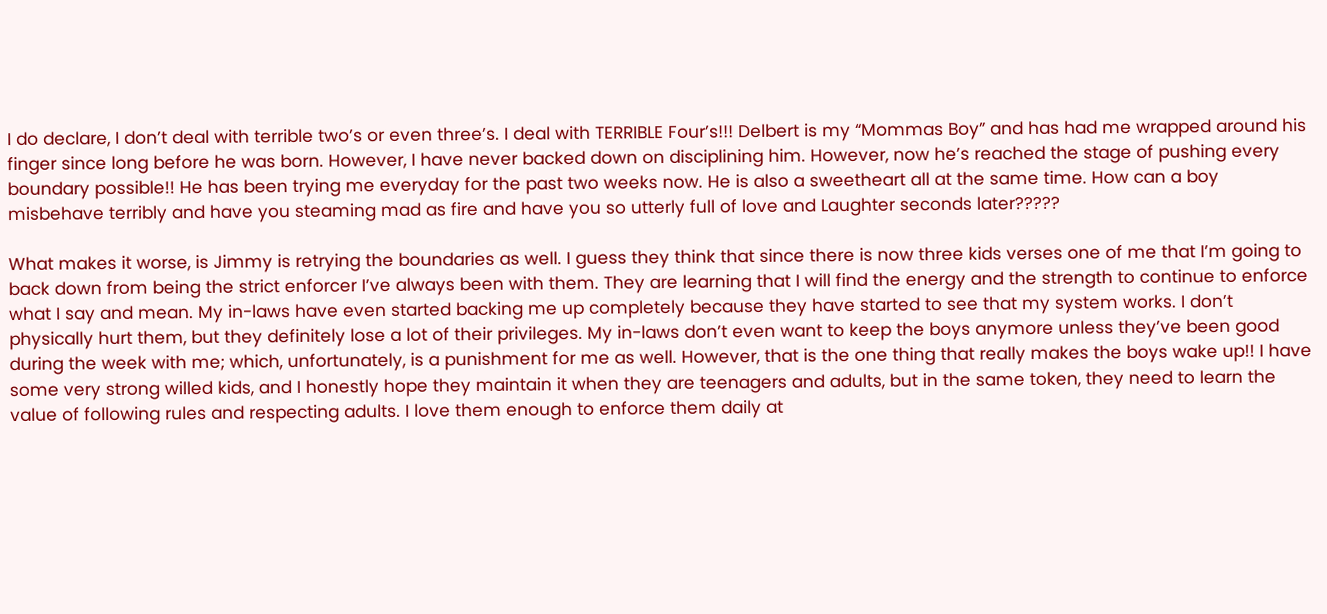I do declare, I don’t deal with terrible two’s or even three’s. I deal with TERRIBLE Four’s!!! Delbert is my “Mommas Boy” and has had me wrapped around his finger since long before he was born. However, I have never backed down on disciplining him. However, now he’s reached the stage of pushing every boundary possible!! He has been trying me everyday for the past two weeks now. He is also a sweetheart all at the same time. How can a boy misbehave terribly and have you steaming mad as fire and have you so utterly full of love and Laughter seconds later?????

What makes it worse, is Jimmy is retrying the boundaries as well. I guess they think that since there is now three kids verses one of me that I’m going to back down from being the strict enforcer I’ve always been with them. They are learning that I will find the energy and the strength to continue to enforce what I say and mean. My in-laws have even started backing me up completely because they have started to see that my system works. I don’t physically hurt them, but they definitely lose a lot of their privileges. My in-laws don’t even want to keep the boys anymore unless they’ve been good during the week with me; which, unfortunately, is a punishment for me as well. However, that is the one thing that really makes the boys wake up!! I have some very strong willed kids, and I honestly hope they maintain it when they are teenagers and adults, but in the same token, they need to learn the value of following rules and respecting adults. I love them enough to enforce them daily at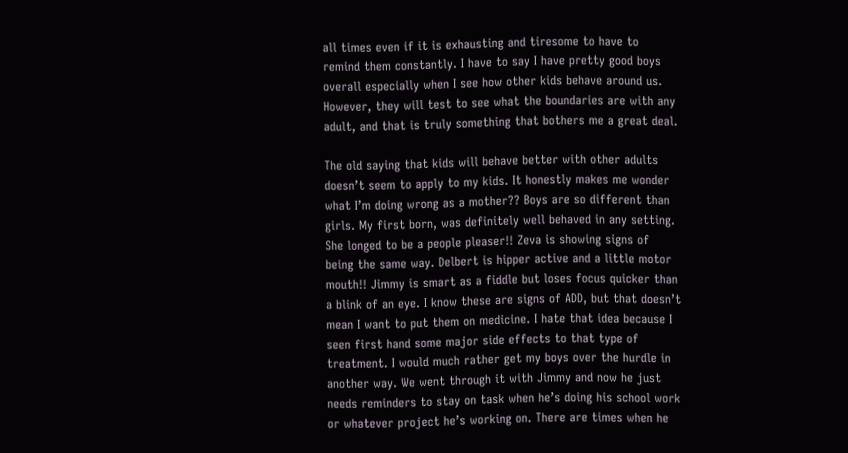all times even if it is exhausting and tiresome to have to remind them constantly. I have to say I have pretty good boys overall especially when I see how other kids behave around us. However, they will test to see what the boundaries are with any adult, and that is truly something that bothers me a great deal.

The old saying that kids will behave better with other adults doesn’t seem to apply to my kids. It honestly makes me wonder what I’m doing wrong as a mother?? Boys are so different than girls. My first born, was definitely well behaved in any setting. She longed to be a people pleaser!! Zeva is showing signs of being the same way. Delbert is hipper active and a little motor mouth!! Jimmy is smart as a fiddle but loses focus quicker than a blink of an eye. I know these are signs of ADD, but that doesn’t mean I want to put them on medicine. I hate that idea because I seen first hand some major side effects to that type of treatment. I would much rather get my boys over the hurdle in another way. We went through it with Jimmy and now he just needs reminders to stay on task when he’s doing his school work or whatever project he’s working on. There are times when he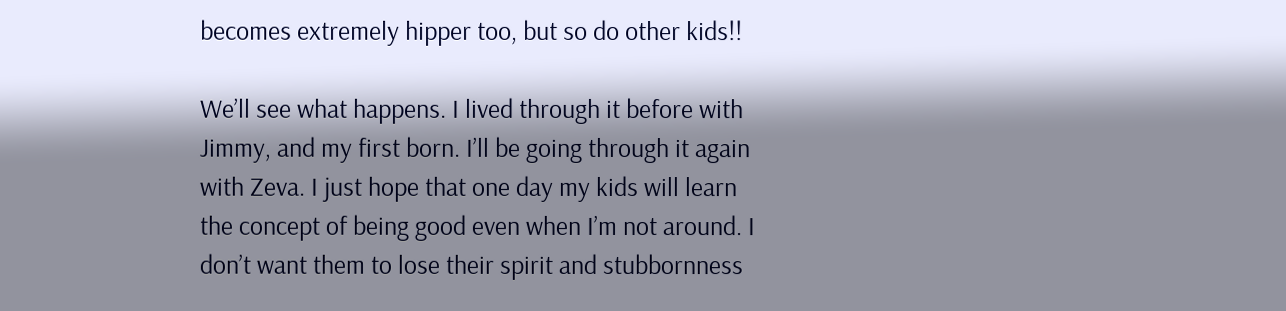becomes extremely hipper too, but so do other kids!!

We’ll see what happens. I lived through it before with Jimmy, and my first born. I’ll be going through it again with Zeva. I just hope that one day my kids will learn the concept of being good even when I’m not around. I don’t want them to lose their spirit and stubbornness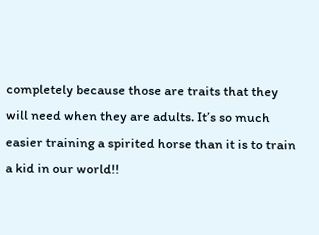completely because those are traits that they will need when they are adults. It’s so much easier training a spirited horse than it is to train a kid in our world!!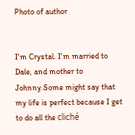Photo of author


I'm Crystal. I'm married to Dale, and mother to Johnny.Some might say that my life is perfect because I get to do all the cliché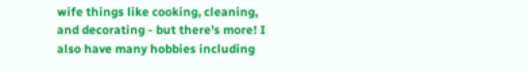wife things like cooking, cleaning, and decorating - but there's more! I also have many hobbies including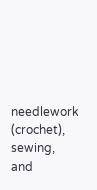needlework (crochet), sewing, and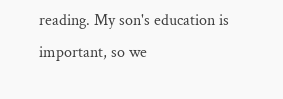reading. My son's education is important, so we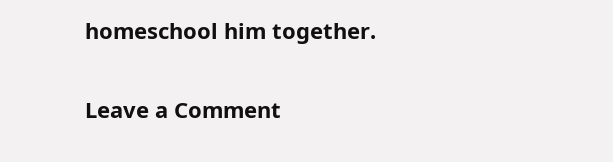homeschool him together.

Leave a Comment